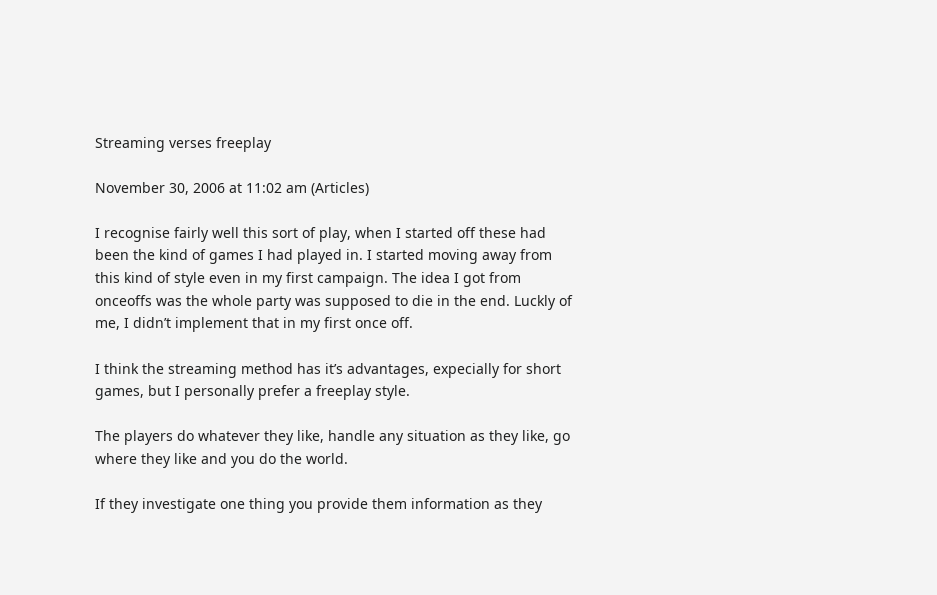Streaming verses freeplay

November 30, 2006 at 11:02 am (Articles)

I recognise fairly well this sort of play, when I started off these had been the kind of games I had played in. I started moving away from this kind of style even in my first campaign. The idea I got from onceoffs was the whole party was supposed to die in the end. Luckly of me, I didn’t implement that in my first once off.

I think the streaming method has it’s advantages, expecially for short games, but I personally prefer a freeplay style.

The players do whatever they like, handle any situation as they like, go where they like and you do the world.

If they investigate one thing you provide them information as they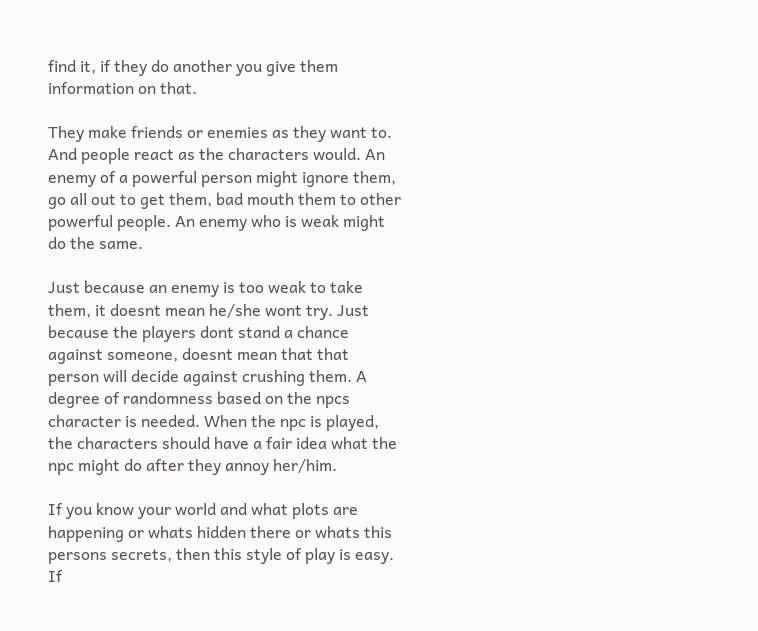find it, if they do another you give them information on that.

They make friends or enemies as they want to. And people react as the characters would. An enemy of a powerful person might ignore them, go all out to get them, bad mouth them to other powerful people. An enemy who is weak might do the same.

Just because an enemy is too weak to take them, it doesnt mean he/she wont try. Just because the players dont stand a chance against someone, doesnt mean that that person will decide against crushing them. A degree of randomness based on the npcs character is needed. When the npc is played, the characters should have a fair idea what the npc might do after they annoy her/him.

If you know your world and what plots are happening or whats hidden there or whats this persons secrets, then this style of play is easy. If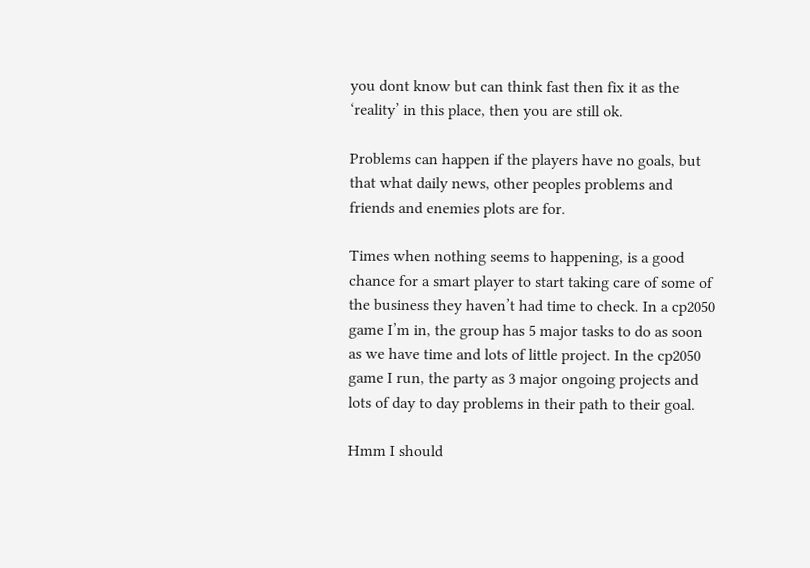you dont know but can think fast then fix it as the ‘reality’ in this place, then you are still ok.

Problems can happen if the players have no goals, but that what daily news, other peoples problems and friends and enemies plots are for.

Times when nothing seems to happening, is a good chance for a smart player to start taking care of some of the business they haven’t had time to check. In a cp2050 game I’m in, the group has 5 major tasks to do as soon as we have time and lots of little project. In the cp2050 game I run, the party as 3 major ongoing projects and lots of day to day problems in their path to their goal.

Hmm I should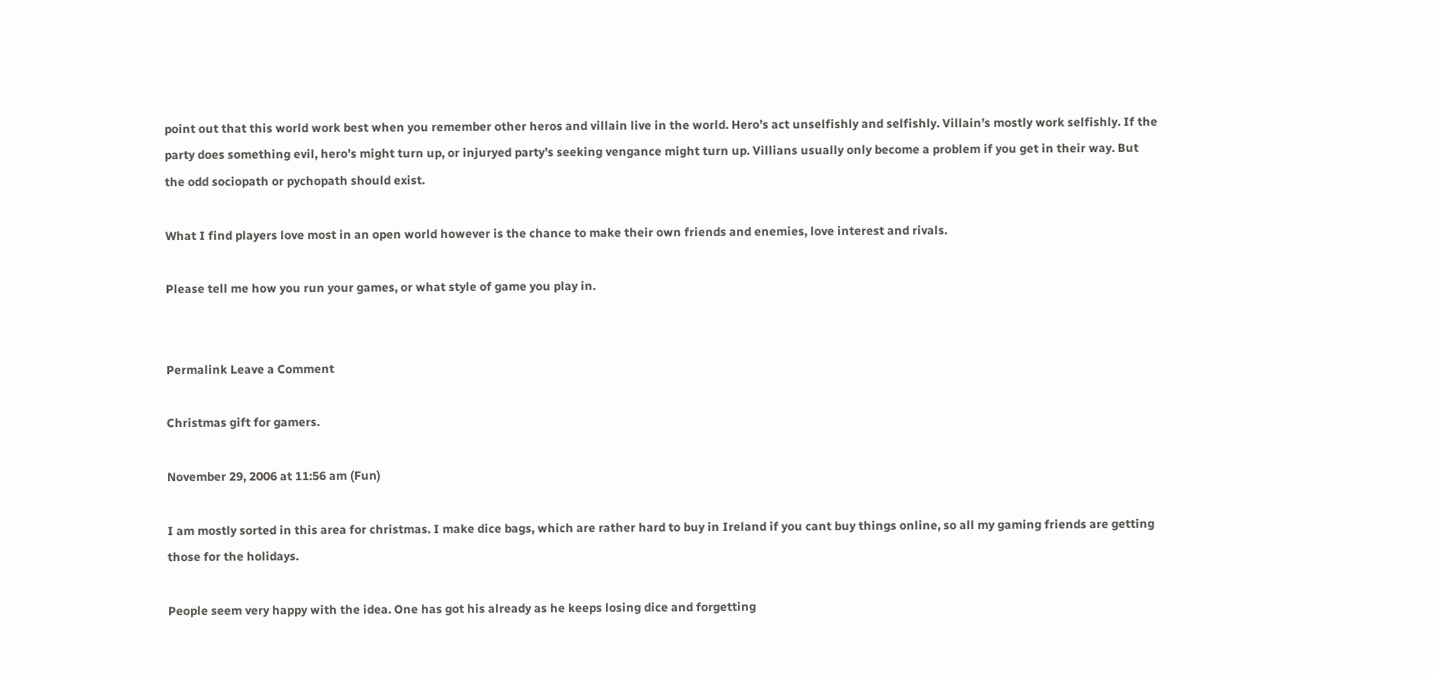point out that this world work best when you remember other heros and villain live in the world. Hero’s act unselfishly and selfishly. Villain’s mostly work selfishly. If the party does something evil, hero’s might turn up, or injuryed party’s seeking vengance might turn up. Villians usually only become a problem if you get in their way. But the odd sociopath or pychopath should exist.

What I find players love most in an open world however is the chance to make their own friends and enemies, love interest and rivals.

Please tell me how you run your games, or what style of game you play in.


Permalink Leave a Comment

Christmas gift for gamers.

November 29, 2006 at 11:56 am (Fun)

I am mostly sorted in this area for christmas. I make dice bags, which are rather hard to buy in Ireland if you cant buy things online, so all my gaming friends are getting those for the holidays.

People seem very happy with the idea. One has got his already as he keeps losing dice and forgetting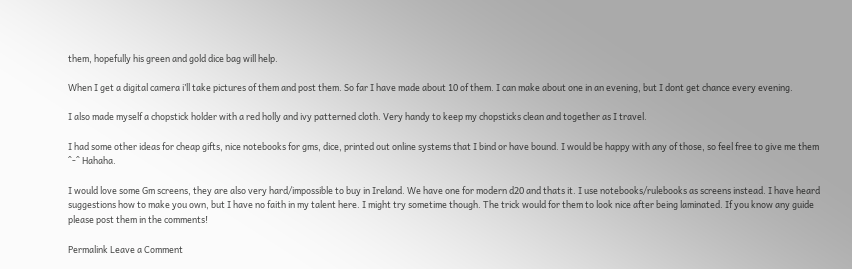them, hopefully his green and gold dice bag will help.

When I get a digital camera i’ll take pictures of them and post them. So far I have made about 10 of them. I can make about one in an evening, but I dont get chance every evening.

I also made myself a chopstick holder with a red holly and ivy patterned cloth. Very handy to keep my chopsticks clean and together as I travel.

I had some other ideas for cheap gifts, nice notebooks for gms, dice, printed out online systems that I bind or have bound. I would be happy with any of those, so feel free to give me them ^-^ Hahaha.

I would love some Gm screens, they are also very hard/impossible to buy in Ireland. We have one for modern d20 and thats it. I use notebooks/rulebooks as screens instead. I have heard suggestions how to make you own, but I have no faith in my talent here. I might try sometime though. The trick would for them to look nice after being laminated. If you know any guide please post them in the comments!

Permalink Leave a Comment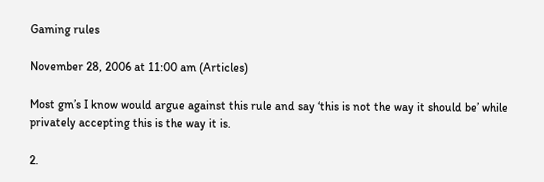Gaming rules

November 28, 2006 at 11:00 am (Articles)

Most gm’s I know would argue against this rule and say ‘this is not the way it should be’ while privately accepting this is the way it is.

2.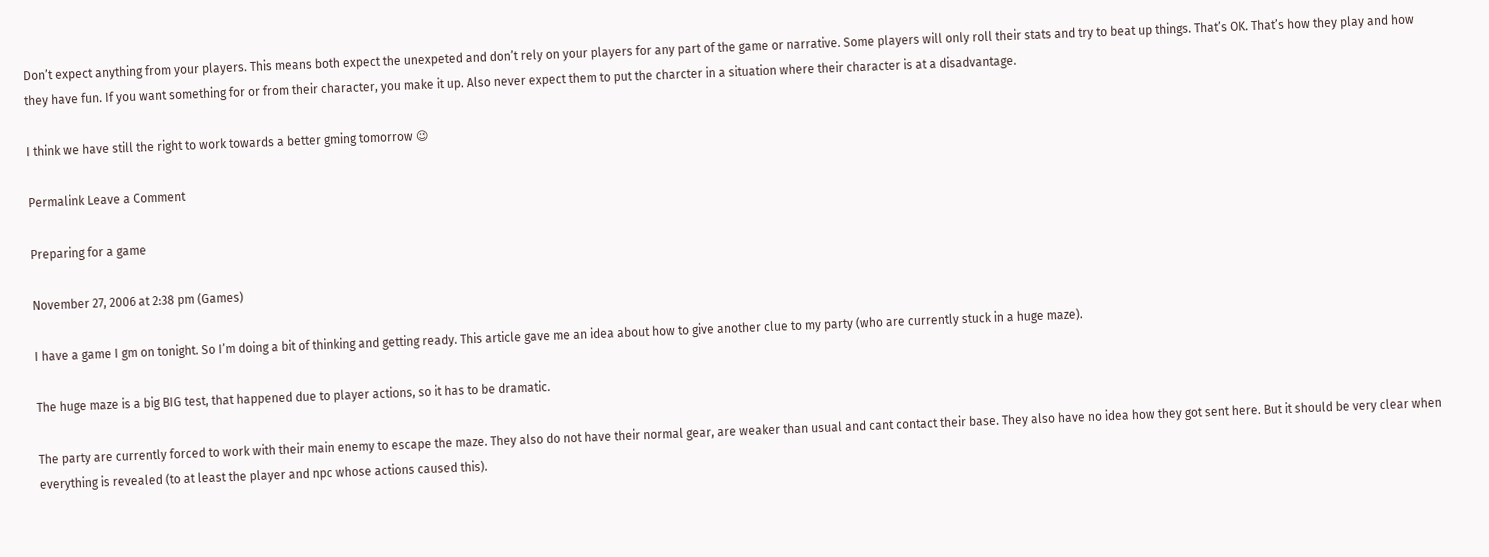Don’t expect anything from your players. This means both expect the unexpeted and don’t rely on your players for any part of the game or narrative. Some players will only roll their stats and try to beat up things. That’s OK. That’s how they play and how they have fun. If you want something for or from their character, you make it up. Also never expect them to put the charcter in a situation where their character is at a disadvantage.

I think we have still the right to work towards a better gming tomorrow 😉

Permalink Leave a Comment

Preparing for a game

November 27, 2006 at 2:38 pm (Games)

I have a game I gm on tonight. So I’m doing a bit of thinking and getting ready. This article gave me an idea about how to give another clue to my party (who are currently stuck in a huge maze).

The huge maze is a big BIG test, that happened due to player actions, so it has to be dramatic.

The party are currently forced to work with their main enemy to escape the maze. They also do not have their normal gear, are weaker than usual and cant contact their base. They also have no idea how they got sent here. But it should be very clear when everything is revealed (to at least the player and npc whose actions caused this).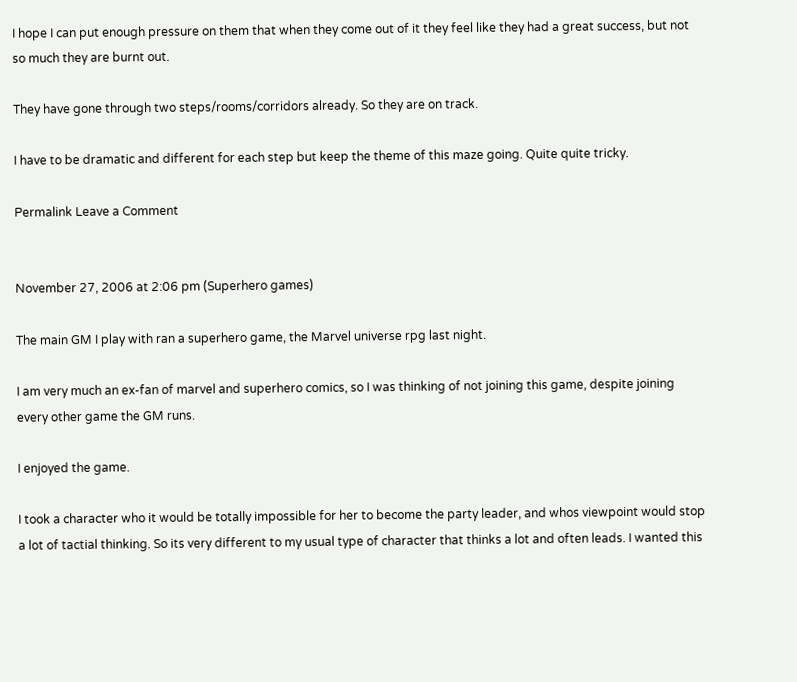I hope I can put enough pressure on them that when they come out of it they feel like they had a great success, but not so much they are burnt out.

They have gone through two steps/rooms/corridors already. So they are on track.

I have to be dramatic and different for each step but keep the theme of this maze going. Quite quite tricky.

Permalink Leave a Comment


November 27, 2006 at 2:06 pm (Superhero games)

The main GM I play with ran a superhero game, the Marvel universe rpg last night.

I am very much an ex-fan of marvel and superhero comics, so I was thinking of not joining this game, despite joining every other game the GM runs.

I enjoyed the game.

I took a character who it would be totally impossible for her to become the party leader, and whos viewpoint would stop a lot of tactial thinking. So its very different to my usual type of character that thinks a lot and often leads. I wanted this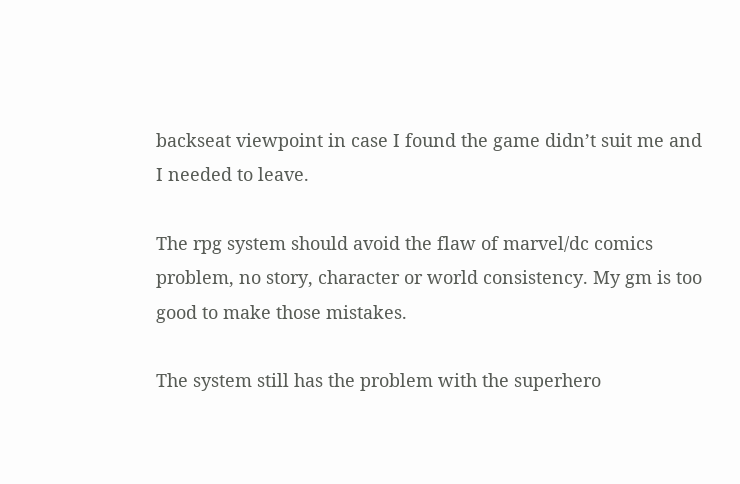backseat viewpoint in case I found the game didn’t suit me and I needed to leave.

The rpg system should avoid the flaw of marvel/dc comics problem, no story, character or world consistency. My gm is too good to make those mistakes.

The system still has the problem with the superhero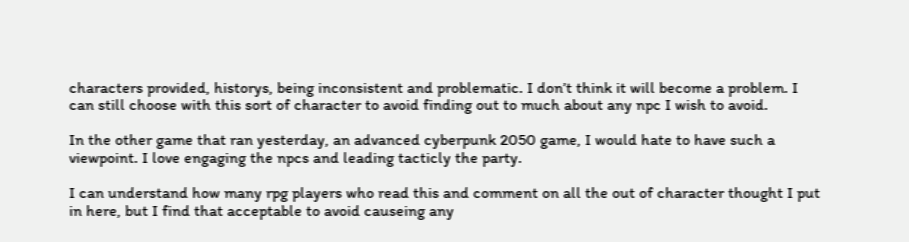characters provided, historys, being inconsistent and problematic. I don’t think it will become a problem. I can still choose with this sort of character to avoid finding out to much about any npc I wish to avoid.

In the other game that ran yesterday, an advanced cyberpunk 2050 game, I would hate to have such a viewpoint. I love engaging the npcs and leading tacticly the party.

I can understand how many rpg players who read this and comment on all the out of character thought I put in here, but I find that acceptable to avoid causeing any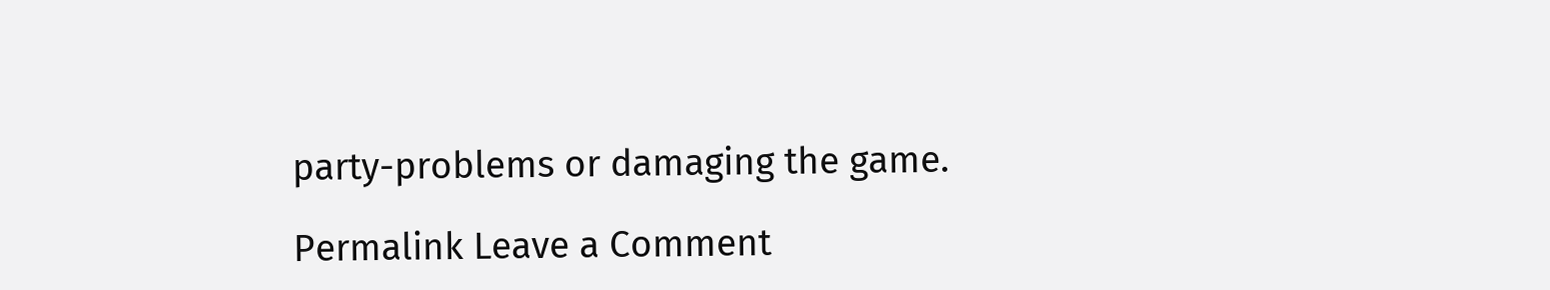party-problems or damaging the game.

Permalink Leave a Comment